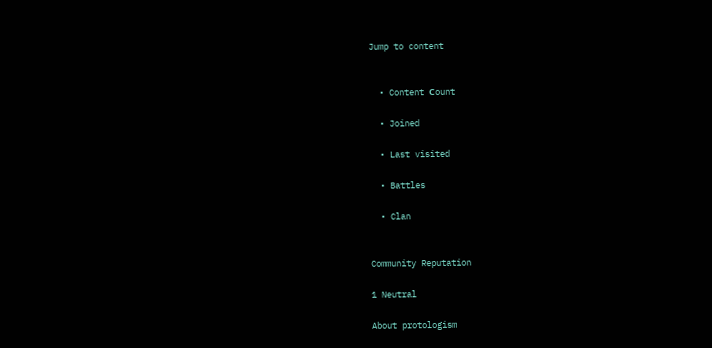Jump to content


  • Content Сount

  • Joined

  • Last visited

  • Battles

  • Clan


Community Reputation

1 Neutral

About protologism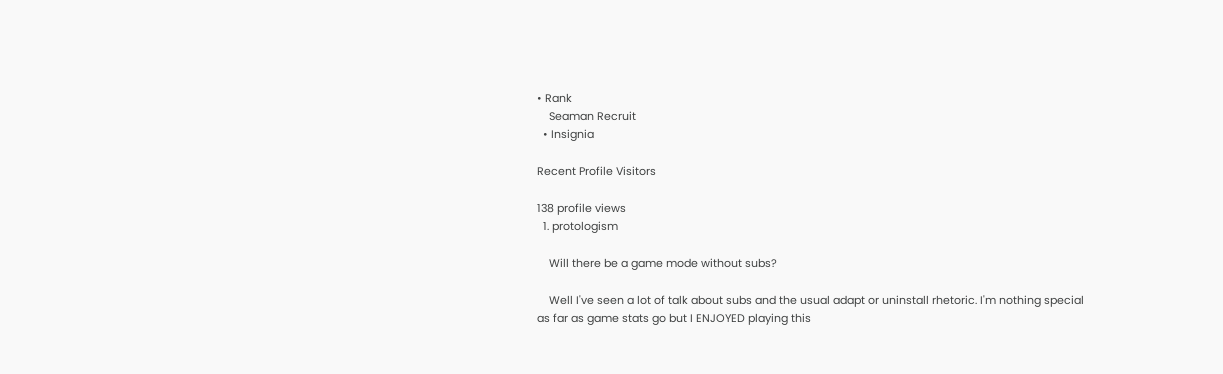• Rank
    Seaman Recruit
  • Insignia

Recent Profile Visitors

138 profile views
  1. protologism

    Will there be a game mode without subs?

    Well I've seen a lot of talk about subs and the usual adapt or uninstall rhetoric. I'm nothing special as far as game stats go but I ENJOYED playing this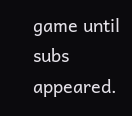game until subs appeared.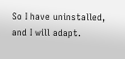So I have uninstalled, and I will adapt.